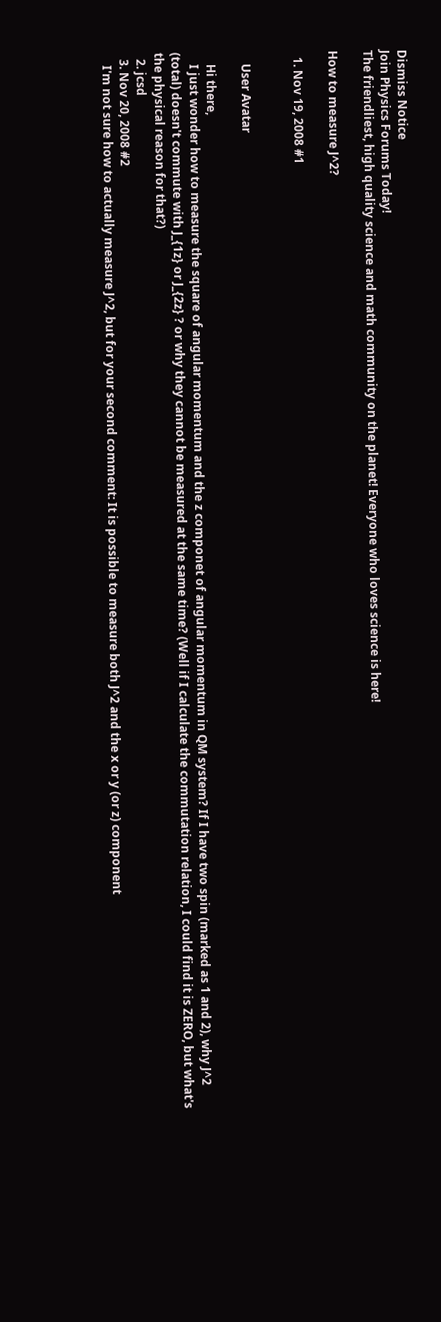Dismiss Notice
Join Physics Forums Today!
The friendliest, high quality science and math community on the planet! Everyone who loves science is here!

How to measure J^2?

  1. Nov 19, 2008 #1


    User Avatar

    Hi there,
    I just wonder how to measure the square of angular momentum and the z componet of angular momentum in QM system? If I have two spin (marked as 1 and 2), why J^2 (total) doesn't commute with J_{1z} or J_{2z} ? or why they cannot be measured at the same time? (Well if I calculate the commutation relation, I could find it is ZERO, but what's the physical reason for that?)
  2. jcsd
  3. Nov 20, 2008 #2
    I'm not sure how to actually measure J^2, but for your second comment: It is possible to measure both J^2 and the x or y (or z) component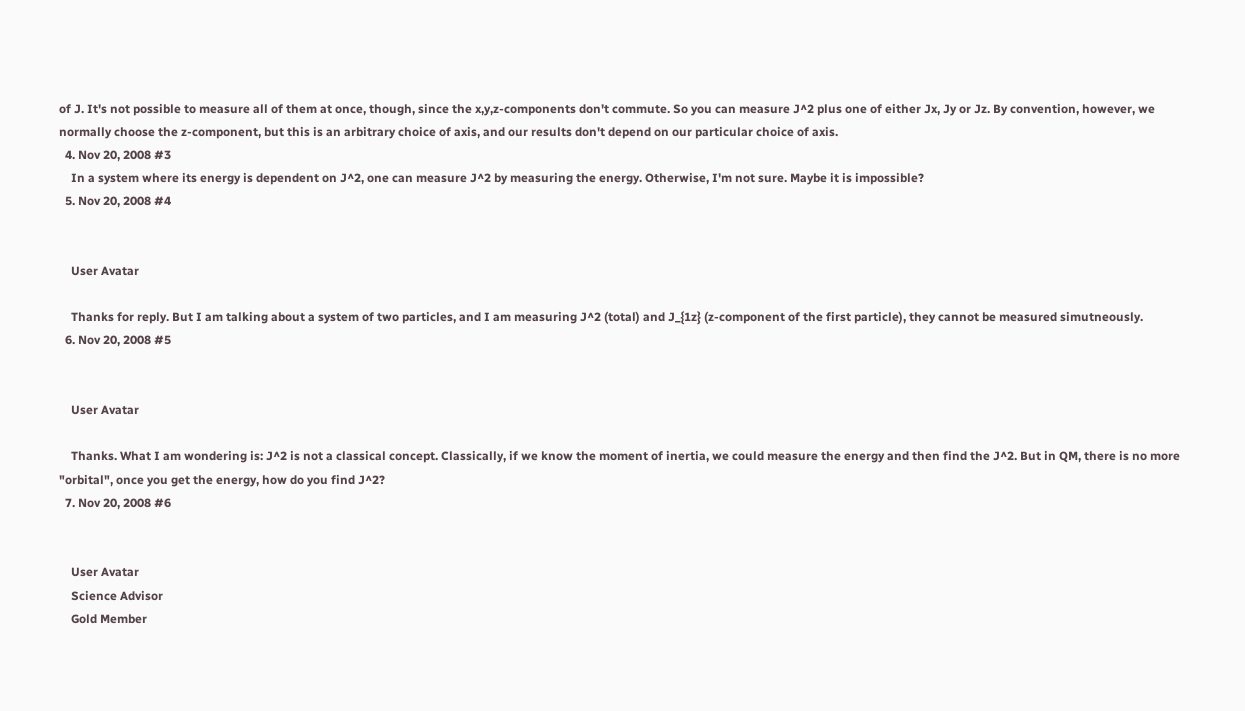of J. It's not possible to measure all of them at once, though, since the x,y,z-components don't commute. So you can measure J^2 plus one of either Jx, Jy or Jz. By convention, however, we normally choose the z-component, but this is an arbitrary choice of axis, and our results don't depend on our particular choice of axis.
  4. Nov 20, 2008 #3
    In a system where its energy is dependent on J^2, one can measure J^2 by measuring the energy. Otherwise, I'm not sure. Maybe it is impossible?
  5. Nov 20, 2008 #4


    User Avatar

    Thanks for reply. But I am talking about a system of two particles, and I am measuring J^2 (total) and J_{1z} (z-component of the first particle), they cannot be measured simutneously.
  6. Nov 20, 2008 #5


    User Avatar

    Thanks. What I am wondering is: J^2 is not a classical concept. Classically, if we know the moment of inertia, we could measure the energy and then find the J^2. But in QM, there is no more "orbital", once you get the energy, how do you find J^2?
  7. Nov 20, 2008 #6


    User Avatar
    Science Advisor
    Gold Member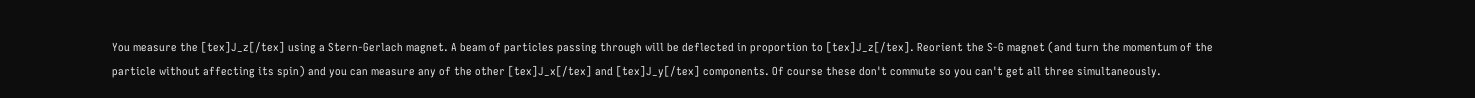You measure the [tex]J_z[/tex] using a Stern-Gerlach magnet. A beam of particles passing through will be deflected in proportion to [tex]J_z[/tex]. Reorient the S-G magnet (and turn the momentum of the particle without affecting its spin) and you can measure any of the other [tex]J_x[/tex] and [tex]J_y[/tex] components. Of course these don't commute so you can't get all three simultaneously.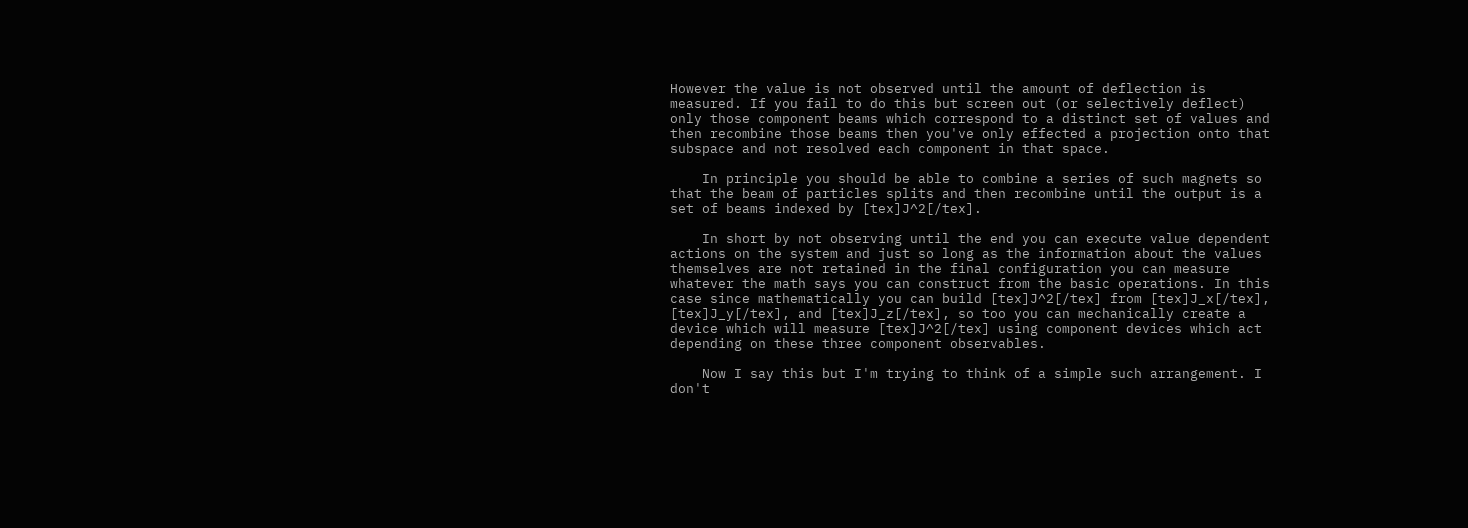However the value is not observed until the amount of deflection is measured. If you fail to do this but screen out (or selectively deflect) only those component beams which correspond to a distinct set of values and then recombine those beams then you've only effected a projection onto that subspace and not resolved each component in that space.

    In principle you should be able to combine a series of such magnets so that the beam of particles splits and then recombine until the output is a set of beams indexed by [tex]J^2[/tex].

    In short by not observing until the end you can execute value dependent actions on the system and just so long as the information about the values themselves are not retained in the final configuration you can measure whatever the math says you can construct from the basic operations. In this case since mathematically you can build [tex]J^2[/tex] from [tex]J_x[/tex], [tex]J_y[/tex], and [tex]J_z[/tex], so too you can mechanically create a device which will measure [tex]J^2[/tex] using component devices which act depending on these three component observables.

    Now I say this but I'm trying to think of a simple such arrangement. I don't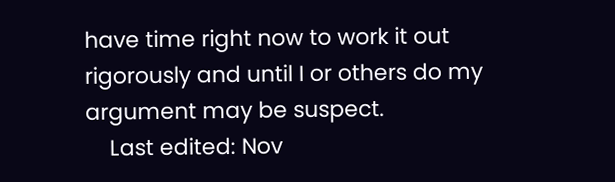have time right now to work it out rigorously and until I or others do my argument may be suspect.
    Last edited: Nov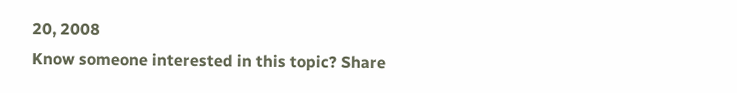20, 2008
Know someone interested in this topic? Share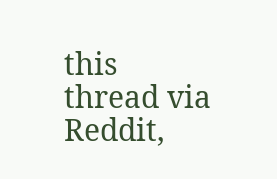this thread via Reddit,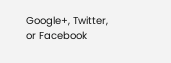Google+, Twitter, or Facebook